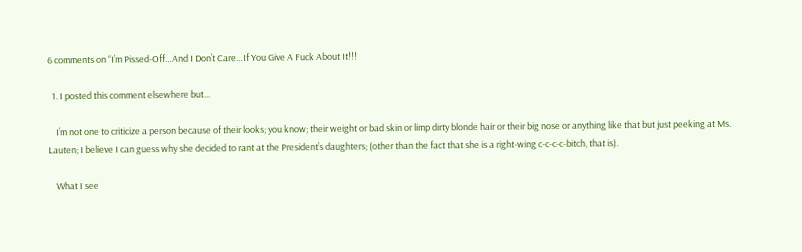6 comments on “I’m Pissed-Off…And I Don’t Care…If You Give A Fuck About It!!!

  1. I posted this comment elsewhere but…

    I’m not one to criticize a person because of their looks; you know; their weight or bad skin or limp dirty blonde hair or their big nose or anything like that but just peeking at Ms. Lauten; I believe I can guess why she decided to rant at the President’s daughters; (other than the fact that she is a right-wing c-c-c-c-bitch, that is).

    What I see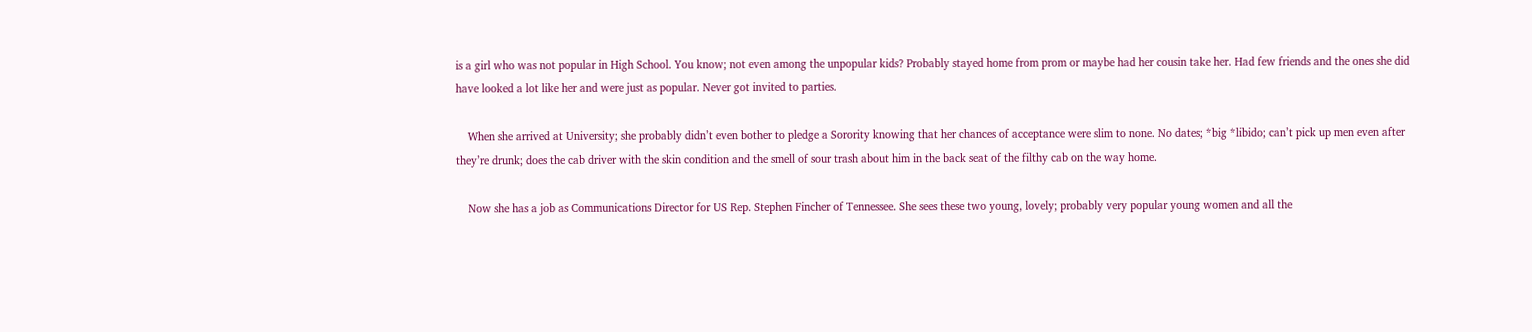is a girl who was not popular in High School. You know; not even among the unpopular kids? Probably stayed home from prom or maybe had her cousin take her. Had few friends and the ones she did have looked a lot like her and were just as popular. Never got invited to parties.

    When she arrived at University; she probably didn’t even bother to pledge a Sorority knowing that her chances of acceptance were slim to none. No dates; *big *libido; can’t pick up men even after they’re drunk; does the cab driver with the skin condition and the smell of sour trash about him in the back seat of the filthy cab on the way home.

    Now she has a job as Communications Director for US Rep. Stephen Fincher of Tennessee. She sees these two young, lovely; probably very popular young women and all the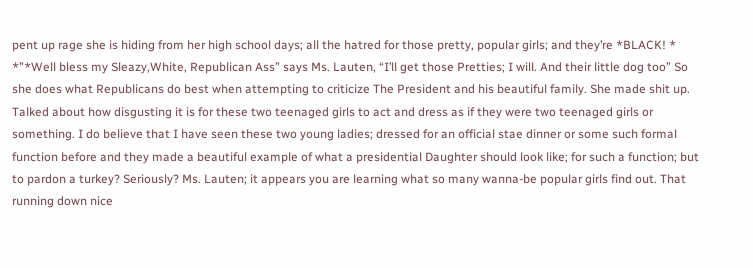pent up rage she is hiding from her high school days; all the hatred for those pretty, popular girls; and they’re *BLACK! * *”*Well bless my Sleazy,White, Republican Ass” says Ms. Lauten, “I’ll get those Pretties; I will. And their little dog too” So she does what Republicans do best when attempting to criticize The President and his beautiful family. She made shit up. Talked about how disgusting it is for these two teenaged girls to act and dress as if they were two teenaged girls or something. I do believe that I have seen these two young ladies; dressed for an official stae dinner or some such formal function before and they made a beautiful example of what a presidential Daughter should look like; for such a function; but to pardon a turkey? Seriously? Ms. Lauten; it appears you are learning what so many wanna-be popular girls find out. That running down nice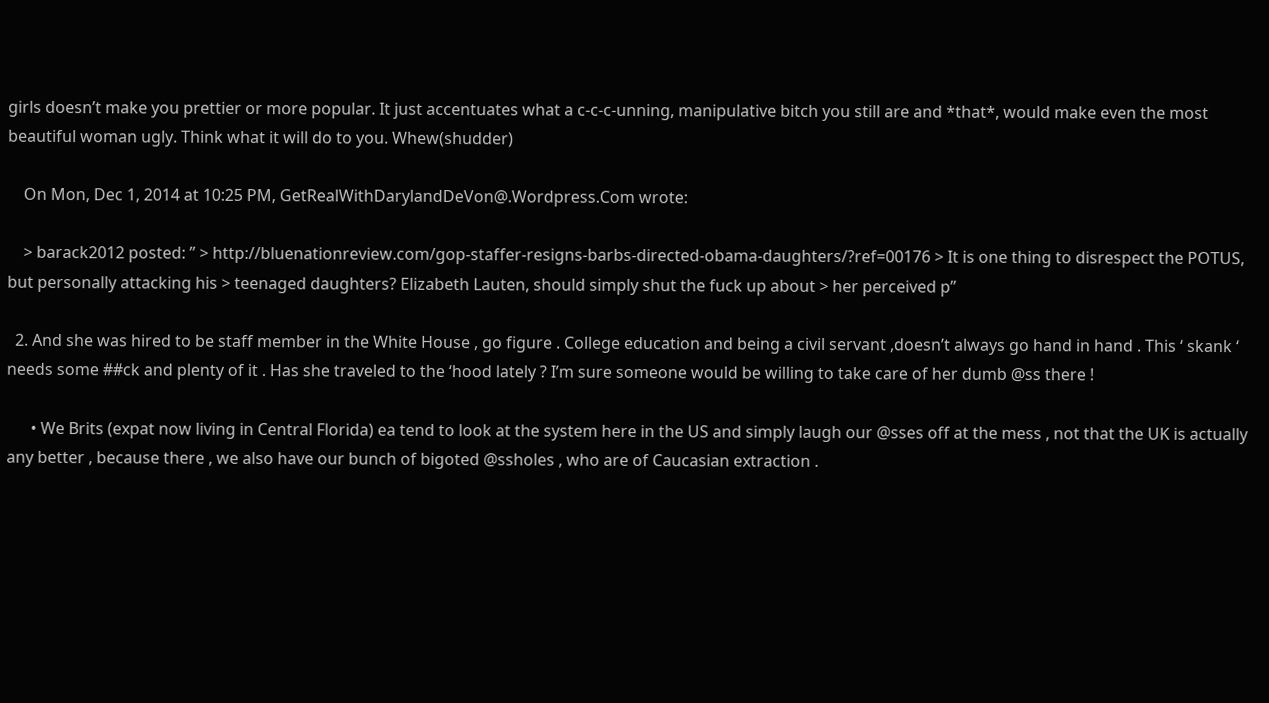girls doesn’t make you prettier or more popular. It just accentuates what a c-c-c-unning, manipulative bitch you still are and *that*, would make even the most beautiful woman ugly. Think what it will do to you. Whew(shudder)

    On Mon, Dec 1, 2014 at 10:25 PM, GetRealWithDarylandDeVon@.Wordpress.Com wrote:

    > barack2012 posted: ” > http://bluenationreview.com/gop-staffer-resigns-barbs-directed-obama-daughters/?ref=00176 > It is one thing to disrespect the POTUS, but personally attacking his > teenaged daughters? Elizabeth Lauten, should simply shut the fuck up about > her perceived p”

  2. And she was hired to be staff member in the White House , go figure . College education and being a civil servant ,doesn’t always go hand in hand . This ‘ skank ‘ needs some ##ck and plenty of it . Has she traveled to the ‘hood lately ? I’m sure someone would be willing to take care of her dumb @ss there !

      • We Brits (expat now living in Central Florida) ea tend to look at the system here in the US and simply laugh our @sses off at the mess , not that the UK is actually any better , because there , we also have our bunch of bigoted @ssholes , who are of Caucasian extraction .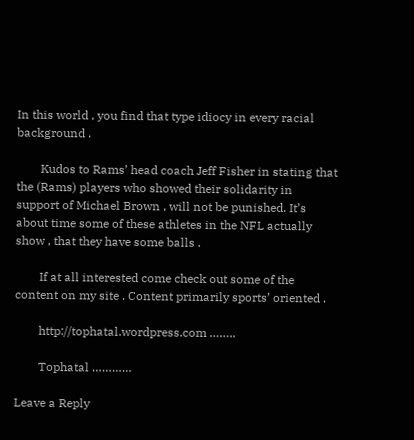In this world , you find that type idiocy in every racial background .

        Kudos to Rams’ head coach Jeff Fisher in stating that the (Rams) players who showed their solidarity in support of Michael Brown , will not be punished. It’s about time some of these athletes in the NFL actually show , that they have some balls .

        If at all interested come check out some of the content on my site . Content primarily sports’ oriented .

        http://tophatal.wordpress.com ……..

        Tophatal …………

Leave a Reply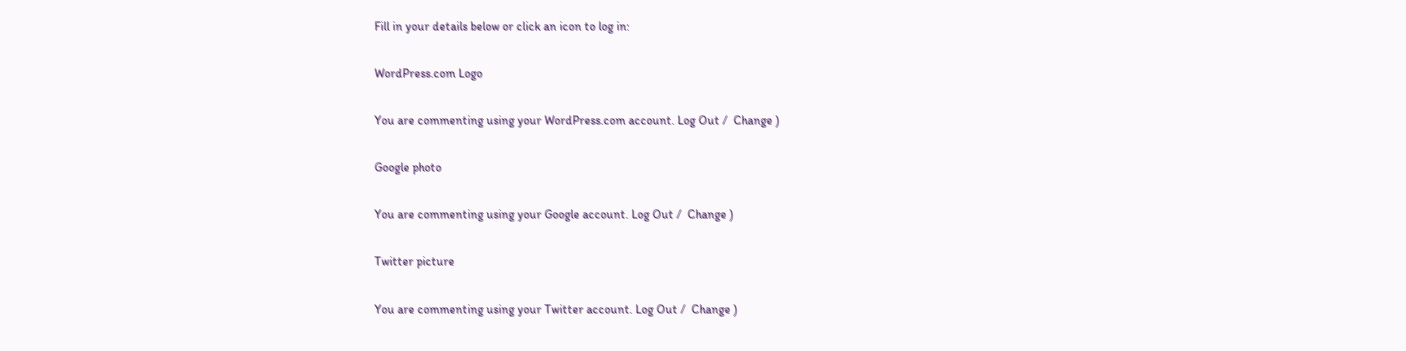Fill in your details below or click an icon to log in:

WordPress.com Logo

You are commenting using your WordPress.com account. Log Out /  Change )

Google photo

You are commenting using your Google account. Log Out /  Change )

Twitter picture

You are commenting using your Twitter account. Log Out /  Change )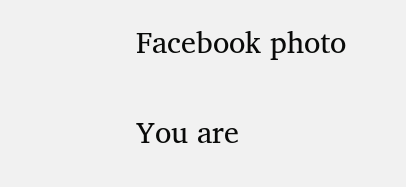Facebook photo

You are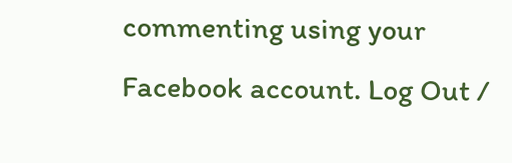commenting using your Facebook account. Log Out /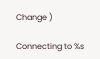Change )

Connecting to %s